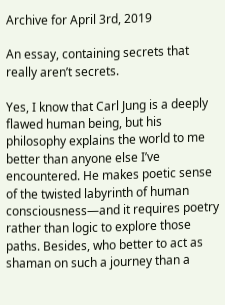Archive for April 3rd, 2019

An essay, containing secrets that really aren’t secrets.

Yes, I know that Carl Jung is a deeply flawed human being, but his philosophy explains the world to me better than anyone else I’ve encountered. He makes poetic sense of the twisted labyrinth of human consciousness—and it requires poetry rather than logic to explore those paths. Besides, who better to act as shaman on such a journey than a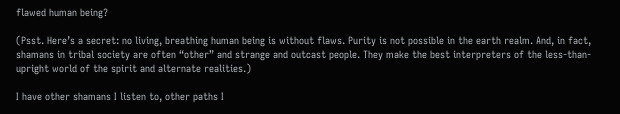flawed human being?

(Psst. Here’s a secret: no living, breathing human being is without flaws. Purity is not possible in the earth realm. And, in fact, shamans in tribal society are often “other” and strange and outcast people. They make the best interpreters of the less-than-upright world of the spirit and alternate realities.)

I have other shamans I listen to, other paths I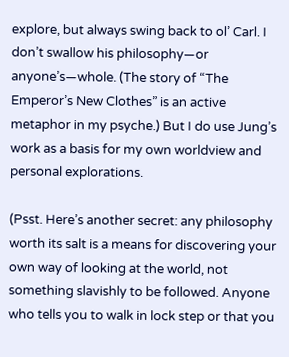explore, but always swing back to ol’ Carl. I don’t swallow his philosophy—or anyone’s—whole. (The story of “The Emperor’s New Clothes” is an active metaphor in my psyche.) But I do use Jung’s work as a basis for my own worldview and personal explorations.

(Psst. Here’s another secret: any philosophy worth its salt is a means for discovering your own way of looking at the world, not something slavishly to be followed. Anyone who tells you to walk in lock step or that you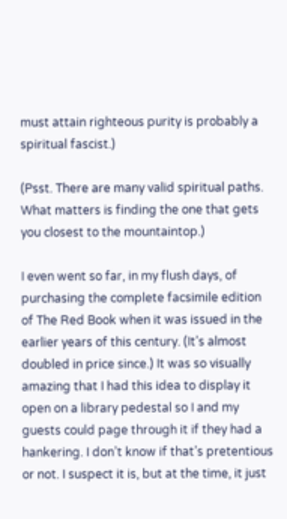must attain righteous purity is probably a spiritual fascist.)

(Psst. There are many valid spiritual paths. What matters is finding the one that gets you closest to the mountaintop.)

I even went so far, in my flush days, of purchasing the complete facsimile edition of The Red Book when it was issued in the earlier years of this century. (It’s almost doubled in price since.) It was so visually amazing that I had this idea to display it open on a library pedestal so I and my guests could page through it if they had a hankering. I don’t know if that’s pretentious or not. I suspect it is, but at the time, it just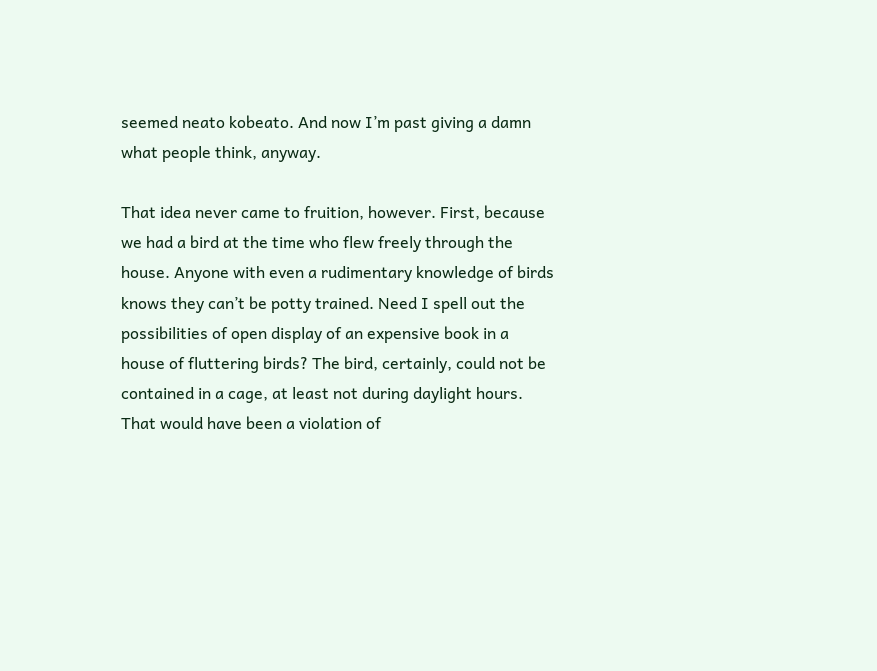seemed neato kobeato. And now I’m past giving a damn what people think, anyway.

That idea never came to fruition, however. First, because we had a bird at the time who flew freely through the house. Anyone with even a rudimentary knowledge of birds knows they can’t be potty trained. Need I spell out the possibilities of open display of an expensive book in a house of fluttering birds? The bird, certainly, could not be contained in a cage, at least not during daylight hours. That would have been a violation of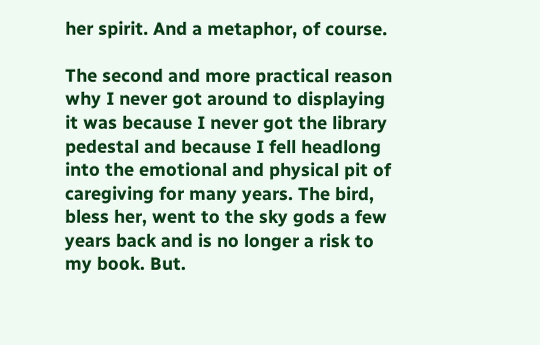her spirit. And a metaphor, of course.

The second and more practical reason why I never got around to displaying it was because I never got the library pedestal and because I fell headlong into the emotional and physical pit of caregiving for many years. The bird, bless her, went to the sky gods a few years back and is no longer a risk to my book. But.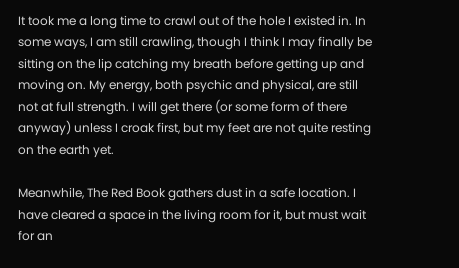It took me a long time to crawl out of the hole I existed in. In some ways, I am still crawling, though I think I may finally be sitting on the lip catching my breath before getting up and moving on. My energy, both psychic and physical, are still not at full strength. I will get there (or some form of there anyway) unless I croak first, but my feet are not quite resting on the earth yet.

Meanwhile, The Red Book gathers dust in a safe location. I have cleared a space in the living room for it, but must wait for an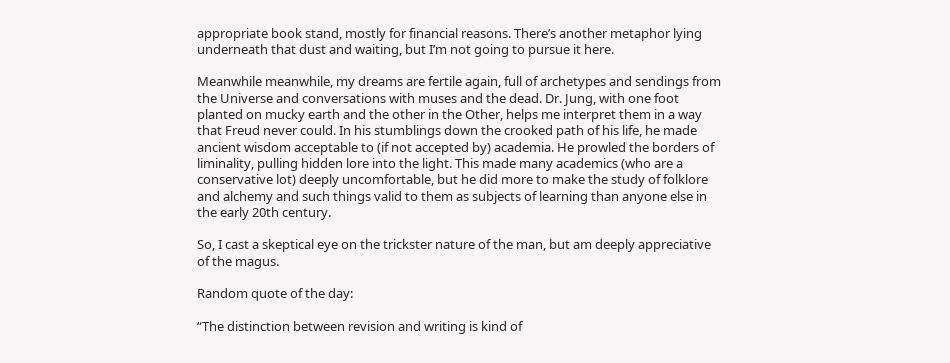appropriate book stand, mostly for financial reasons. There’s another metaphor lying underneath that dust and waiting, but I’m not going to pursue it here.

Meanwhile meanwhile, my dreams are fertile again, full of archetypes and sendings from the Universe and conversations with muses and the dead. Dr. Jung, with one foot planted on mucky earth and the other in the Other, helps me interpret them in a way that Freud never could. In his stumblings down the crooked path of his life, he made ancient wisdom acceptable to (if not accepted by) academia. He prowled the borders of liminality, pulling hidden lore into the light. This made many academics (who are a conservative lot) deeply uncomfortable, but he did more to make the study of folklore and alchemy and such things valid to them as subjects of learning than anyone else in the early 20th century.

So, I cast a skeptical eye on the trickster nature of the man, but am deeply appreciative of the magus.

Random quote of the day:

“The distinction between revision and writing is kind of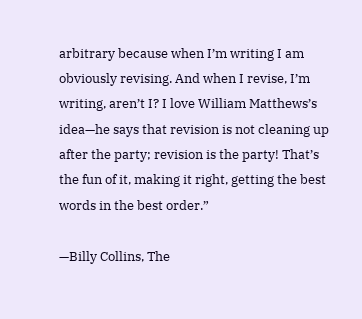arbitrary because when I’m writing I am obviously revising. And when I revise, I’m writing, aren’t I? I love William Matthews’s idea—he says that revision is not cleaning up after the party; revision is the party! That’s the fun of it, making it right, getting the best words in the best order.”

—Billy Collins, The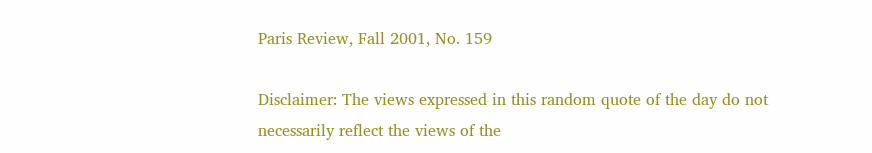Paris Review, Fall 2001, No. 159

Disclaimer: The views expressed in this random quote of the day do not necessarily reflect the views of the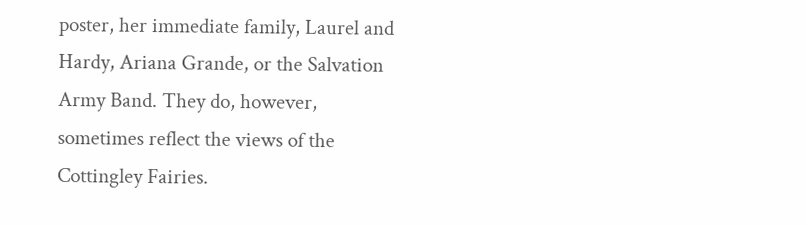poster, her immediate family, Laurel and Hardy, Ariana Grande, or the Salvation Army Band. They do, however, sometimes reflect the views of the Cottingley Fairies.